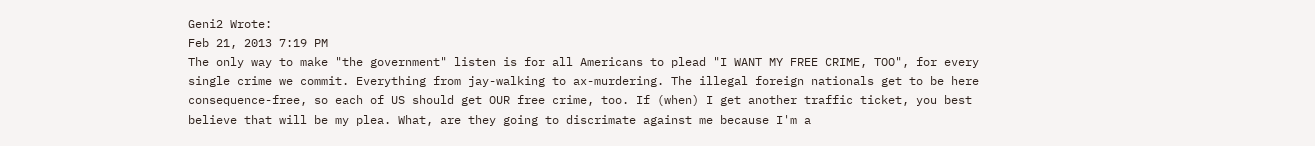Geni2 Wrote:
Feb 21, 2013 7:19 PM
The only way to make "the government" listen is for all Americans to plead "I WANT MY FREE CRIME, TOO", for every single crime we commit. Everything from jay-walking to ax-murdering. The illegal foreign nationals get to be here consequence-free, so each of US should get OUR free crime, too. If (when) I get another traffic ticket, you best believe that will be my plea. What, are they going to discrimate against me because I'm a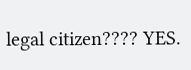legal citizen???? YES.